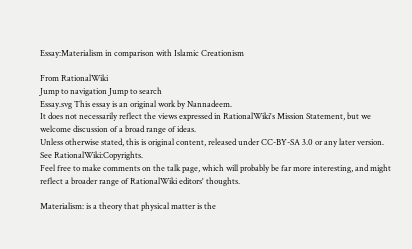Essay:Materialism in comparison with Islamic Creationism

From RationalWiki
Jump to navigation Jump to search
Essay.svg This essay is an original work by Nannadeem.
It does not necessarily reflect the views expressed in RationalWiki's Mission Statement, but we welcome discussion of a broad range of ideas.
Unless otherwise stated, this is original content, released under CC-BY-SA 3.0 or any later version. See RationalWiki:Copyrights.
Feel free to make comments on the talk page, which will probably be far more interesting, and might reflect a broader range of RationalWiki editors' thoughts.

Materialism: is a theory that physical matter is the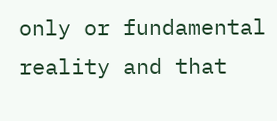only or fundamental reality and that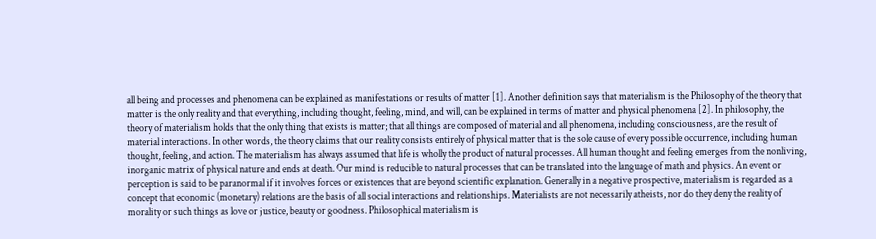all being and processes and phenomena can be explained as manifestations or results of matter [1]. Another definition says that materialism is the Philosophy of the theory that matter is the only reality and that everything, including thought, feeling, mind, and will, can be explained in terms of matter and physical phenomena [2]. In philosophy, the theory of materialism holds that the only thing that exists is matter; that all things are composed of material and all phenomena, including consciousness, are the result of material interactions. In other words, the theory claims that our reality consists entirely of physical matter that is the sole cause of every possible occurrence, including human thought, feeling, and action. The materialism has always assumed that life is wholly the product of natural processes. All human thought and feeling emerges from the nonliving, inorganic matrix of physical nature and ends at death. Our mind is reducible to natural processes that can be translated into the language of math and physics. An event or perception is said to be paranormal if it involves forces or existences that are beyond scientific explanation. Generally in a negative prospective, materialism is regarded as a concept that economic (monetary) relations are the basis of all social interactions and relationships. Materialists are not necessarily atheists, nor do they deny the reality of morality or such things as love or justice, beauty or goodness. Philosophical materialism is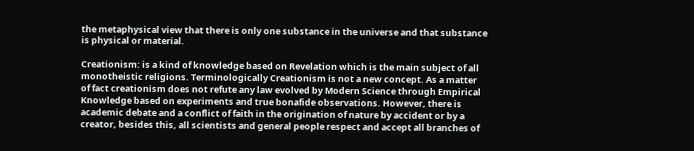the metaphysical view that there is only one substance in the universe and that substance is physical or material.

Creationism: is a kind of knowledge based on Revelation which is the main subject of all monotheistic religions. Terminologically Creationism is not a new concept. As a matter of fact creationism does not refute any law evolved by Modern Science through Empirical Knowledge based on experiments and true bonafide observations. However, there is academic debate and a conflict of faith in the origination of nature by accident or by a creator, besides this, all scientists and general people respect and accept all branches of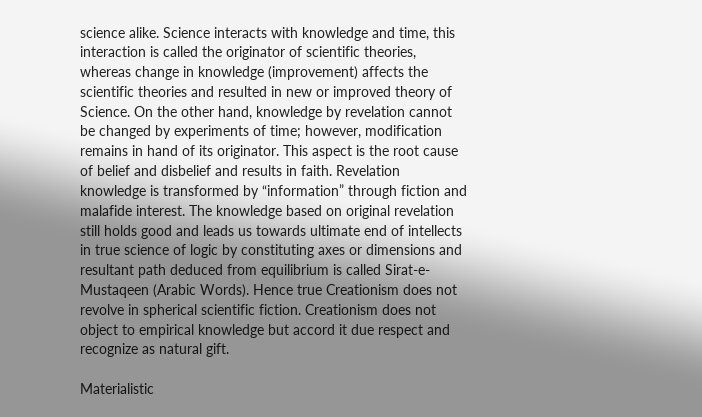science alike. Science interacts with knowledge and time, this interaction is called the originator of scientific theories, whereas change in knowledge (improvement) affects the scientific theories and resulted in new or improved theory of Science. On the other hand, knowledge by revelation cannot be changed by experiments of time; however, modification remains in hand of its originator. This aspect is the root cause of belief and disbelief and results in faith. Revelation knowledge is transformed by “information” through fiction and malafide interest. The knowledge based on original revelation still holds good and leads us towards ultimate end of intellects in true science of logic by constituting axes or dimensions and resultant path deduced from equilibrium is called Sirat-e-Mustaqeen (Arabic Words). Hence true Creationism does not revolve in spherical scientific fiction. Creationism does not object to empirical knowledge but accord it due respect and recognize as natural gift.

Materialistic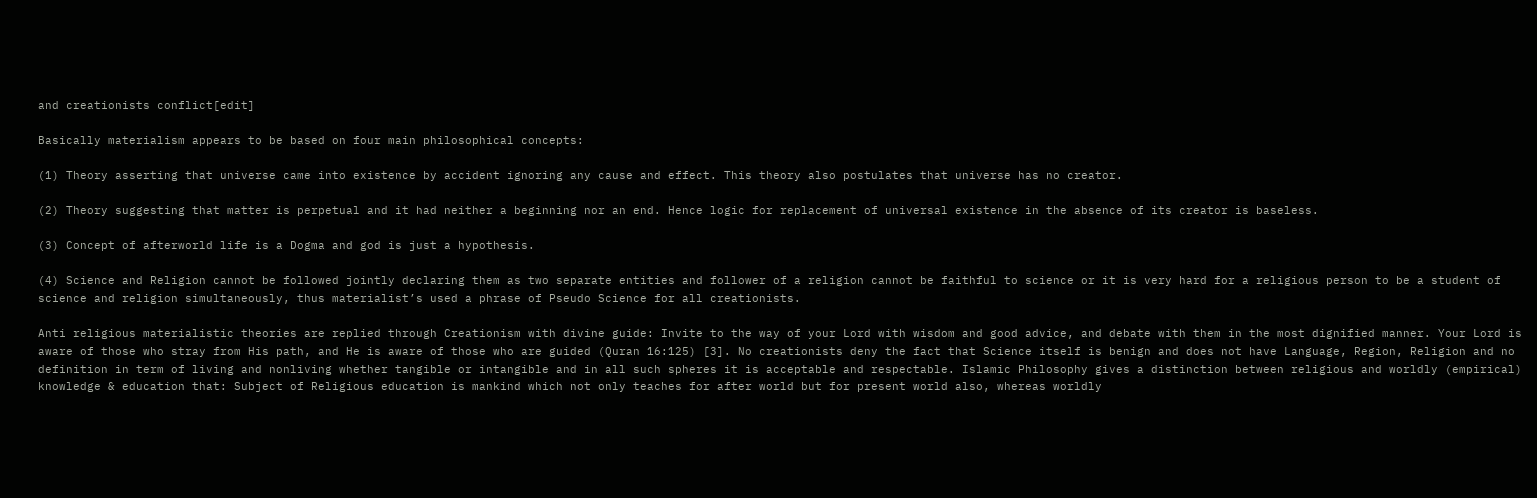and creationists conflict[edit]

Basically materialism appears to be based on four main philosophical concepts:

(1) Theory asserting that universe came into existence by accident ignoring any cause and effect. This theory also postulates that universe has no creator.

(2) Theory suggesting that matter is perpetual and it had neither a beginning nor an end. Hence logic for replacement of universal existence in the absence of its creator is baseless.

(3) Concept of afterworld life is a Dogma and god is just a hypothesis.

(4) Science and Religion cannot be followed jointly declaring them as two separate entities and follower of a religion cannot be faithful to science or it is very hard for a religious person to be a student of science and religion simultaneously, thus materialist’s used a phrase of Pseudo Science for all creationists.

Anti religious materialistic theories are replied through Creationism with divine guide: Invite to the way of your Lord with wisdom and good advice, and debate with them in the most dignified manner. Your Lord is aware of those who stray from His path, and He is aware of those who are guided (Quran 16:125) [3]. No creationists deny the fact that Science itself is benign and does not have Language, Region, Religion and no definition in term of living and nonliving whether tangible or intangible and in all such spheres it is acceptable and respectable. Islamic Philosophy gives a distinction between religious and worldly (empirical) knowledge & education that: Subject of Religious education is mankind which not only teaches for after world but for present world also, whereas worldly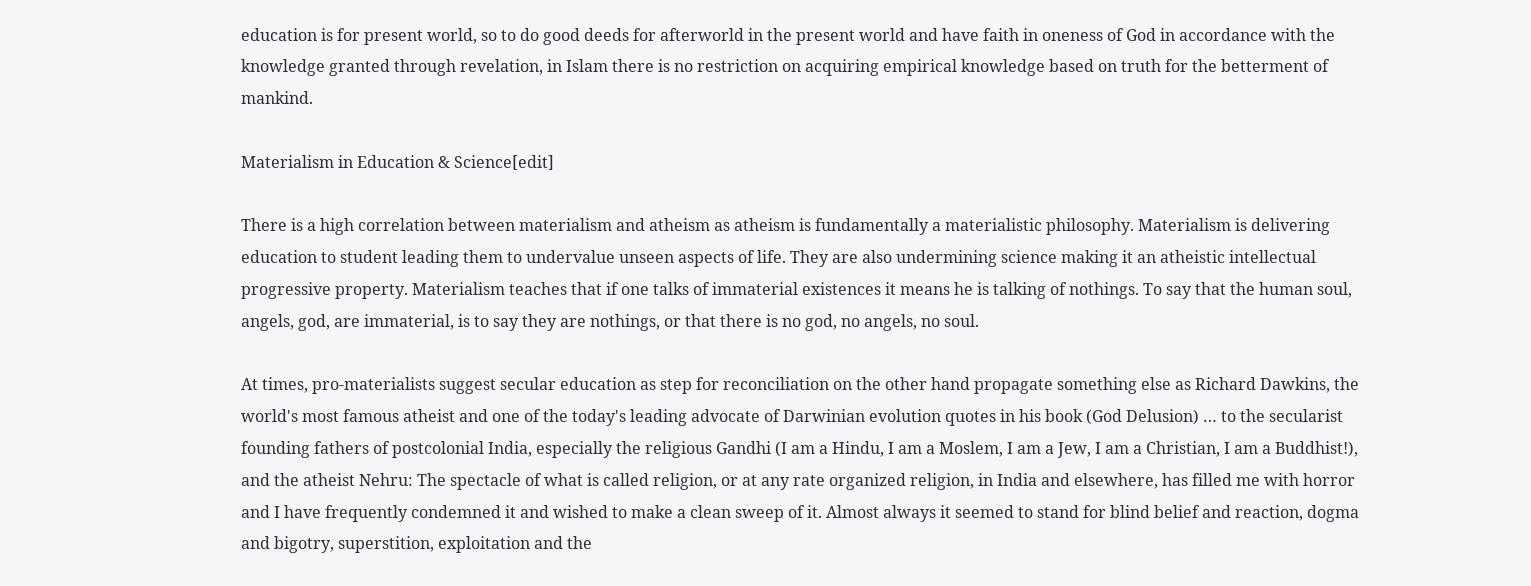education is for present world, so to do good deeds for afterworld in the present world and have faith in oneness of God in accordance with the knowledge granted through revelation, in Islam there is no restriction on acquiring empirical knowledge based on truth for the betterment of mankind.

Materialism in Education & Science[edit]

There is a high correlation between materialism and atheism as atheism is fundamentally a materialistic philosophy. Materialism is delivering education to student leading them to undervalue unseen aspects of life. They are also undermining science making it an atheistic intellectual progressive property. Materialism teaches that if one talks of immaterial existences it means he is talking of nothings. To say that the human soul, angels, god, are immaterial, is to say they are nothings, or that there is no god, no angels, no soul.

At times, pro-materialists suggest secular education as step for reconciliation on the other hand propagate something else as Richard Dawkins, the world's most famous atheist and one of the today's leading advocate of Darwinian evolution quotes in his book (God Delusion) … to the secularist founding fathers of postcolonial India, especially the religious Gandhi (I am a Hindu, I am a Moslem, I am a Jew, I am a Christian, I am a Buddhist!), and the atheist Nehru: The spectacle of what is called religion, or at any rate organized religion, in India and elsewhere, has filled me with horror and I have frequently condemned it and wished to make a clean sweep of it. Almost always it seemed to stand for blind belief and reaction, dogma and bigotry, superstition, exploitation and the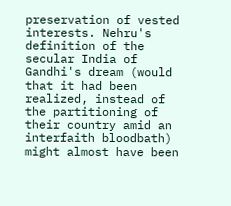preservation of vested interests. Nehru's definition of the secular India of Gandhi's dream (would that it had been realized, instead of the partitioning of their country amid an interfaith bloodbath) might almost have been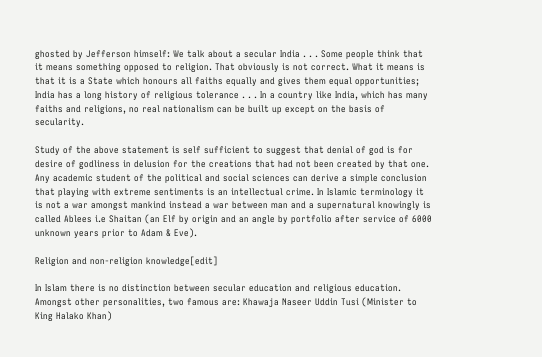ghosted by Jefferson himself: We talk about a secular India . . . Some people think that it means something opposed to religion. That obviously is not correct. What it means is that it is a State which honours all faiths equally and gives them equal opportunities; India has a long history of religious tolerance . . . In a country like India, which has many faiths and religions, no real nationalism can be built up except on the basis of secularity.

Study of the above statement is self sufficient to suggest that denial of god is for desire of godliness in delusion for the creations that had not been created by that one. Any academic student of the political and social sciences can derive a simple conclusion that playing with extreme sentiments is an intellectual crime. In Islamic terminology it is not a war amongst mankind instead a war between man and a supernatural knowingly is called Ablees i.e Shaitan (an Elf by origin and an angle by portfolio after service of 6000 unknown years prior to Adam & Eve).

Religion and non-religion knowledge[edit]

In Islam there is no distinction between secular education and religious education. Amongst other personalities, two famous are: Khawaja Naseer Uddin Tusi (Minister to King Halako Khan)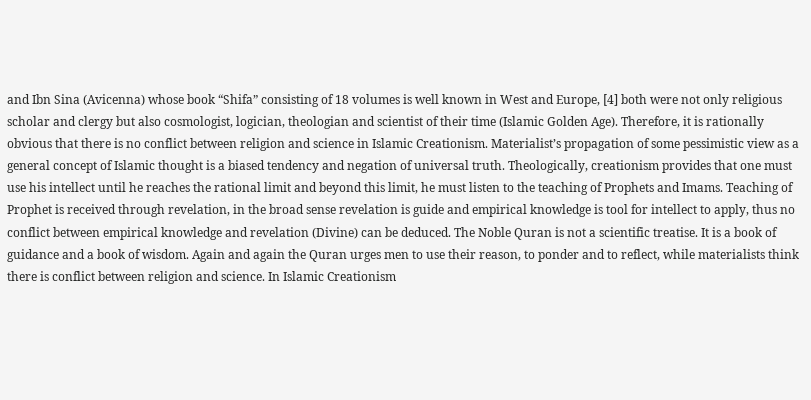and Ibn Sina (Avicenna) whose book “Shifa” consisting of 18 volumes is well known in West and Europe, [4] both were not only religious scholar and clergy but also cosmologist, logician, theologian and scientist of their time (Islamic Golden Age). Therefore, it is rationally obvious that there is no conflict between religion and science in Islamic Creationism. Materialist’s propagation of some pessimistic view as a general concept of Islamic thought is a biased tendency and negation of universal truth. Theologically, creationism provides that one must use his intellect until he reaches the rational limit and beyond this limit, he must listen to the teaching of Prophets and Imams. Teaching of Prophet is received through revelation, in the broad sense revelation is guide and empirical knowledge is tool for intellect to apply, thus no conflict between empirical knowledge and revelation (Divine) can be deduced. The Noble Quran is not a scientific treatise. It is a book of guidance and a book of wisdom. Again and again the Quran urges men to use their reason, to ponder and to reflect, while materialists think there is conflict between religion and science. In Islamic Creationism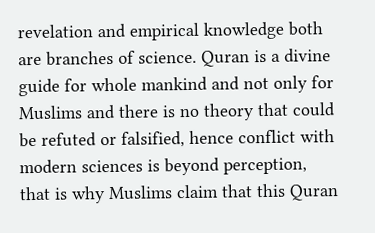revelation and empirical knowledge both are branches of science. Quran is a divine guide for whole mankind and not only for Muslims and there is no theory that could be refuted or falsified, hence conflict with modern sciences is beyond perception, that is why Muslims claim that this Quran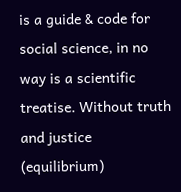is a guide & code for social science, in no way is a scientific treatise. Without truth and justice (equilibrium)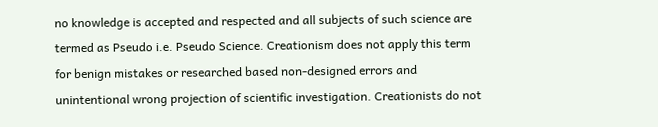no knowledge is accepted and respected and all subjects of such science are termed as Pseudo i.e. Pseudo Science. Creationism does not apply this term for benign mistakes or researched based non-designed errors and unintentional wrong projection of scientific investigation. Creationists do not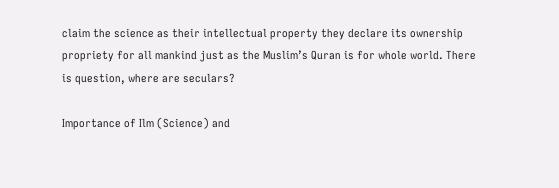claim the science as their intellectual property they declare its ownership propriety for all mankind just as the Muslim’s Quran is for whole world. There is question, where are seculars?

Importance of Ilm (Science) and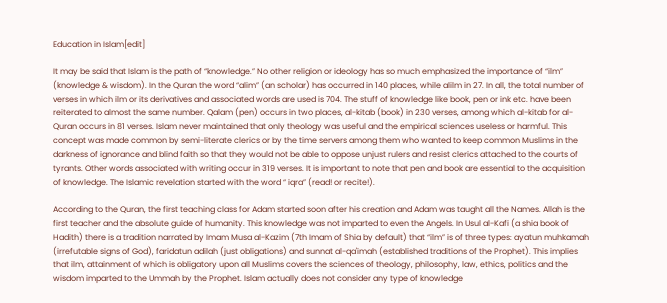Education in Islam[edit]

It may be said that Islam is the path of “knowledge.” No other religion or ideology has so much emphasized the importance of “ilm” (knowledge & wisdom). In the Quran the word “alim” (an scholar) has occurred in 140 places, while alilm in 27. In all, the total number of verses in which ilm or its derivatives and associated words are used is 704. The stuff of knowledge like book, pen or ink etc. have been reiterated to almost the same number. Qalam (pen) occurs in two places, al-kitab (book) in 230 verses, among which al-kitab for al-Quran occurs in 81 verses. Islam never maintained that only theology was useful and the empirical sciences useless or harmful. This concept was made common by semi-literate clerics or by the time servers among them who wanted to keep common Muslims in the darkness of ignorance and blind faith so that they would not be able to oppose unjust rulers and resist clerics attached to the courts of tyrants. Other words associated with writing occur in 319 verses. It is important to note that pen and book are essential to the acquisition of knowledge. The Islamic revelation started with the word “ iqra” (read! or recite!).

According to the Quran, the first teaching class for Adam started soon after his creation and Adam was taught all the Names. Allah is the first teacher and the absolute guide of humanity. This knowledge was not imparted to even the Angels. In Usul al-Kafi (a shia book of Hadith) there is a tradition narrated by Imam Musa al-Kazim (7th Imam of Shia by default) that “ilm” is of three types: ayatun muhkamah (irrefutable signs of God), faridatun adilah (just obligations) and sunnat al-qa'imah (established traditions of the Prophet). This implies that ilm, attainment of which is obligatory upon all Muslims covers the sciences of theology, philosophy, law, ethics, politics and the wisdom imparted to the Ummah by the Prophet. Islam actually does not consider any type of knowledge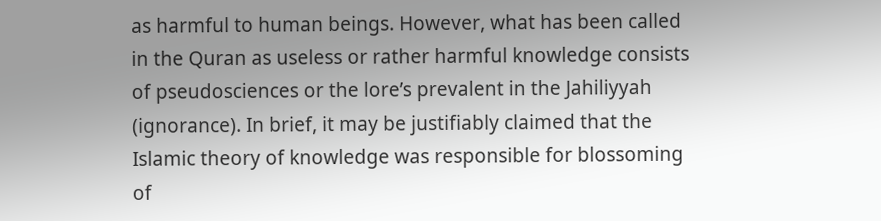as harmful to human beings. However, what has been called in the Quran as useless or rather harmful knowledge consists of pseudosciences or the lore’s prevalent in the Jahiliyyah (ignorance). In brief, it may be justifiably claimed that the Islamic theory of knowledge was responsible for blossoming of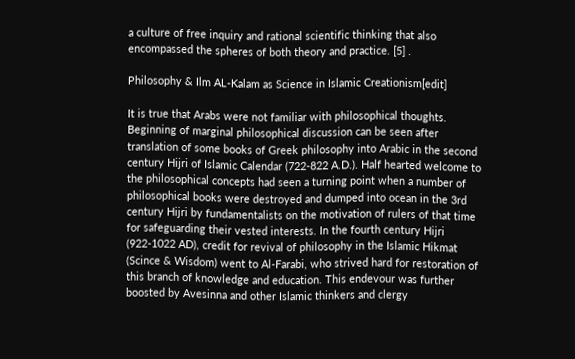a culture of free inquiry and rational scientific thinking that also encompassed the spheres of both theory and practice. [5] .

Philosophy & Ilm AL-Kalam as Science in Islamic Creationism[edit]

It is true that Arabs were not familiar with philosophical thoughts. Beginning of marginal philosophical discussion can be seen after translation of some books of Greek philosophy into Arabic in the second century Hijri of Islamic Calendar (722-822 A.D.). Half hearted welcome to the philosophical concepts had seen a turning point when a number of philosophical books were destroyed and dumped into ocean in the 3rd century Hijri by fundamentalists on the motivation of rulers of that time for safeguarding their vested interests. In the fourth century Hijri (922-1022 AD), credit for revival of philosophy in the Islamic Hikmat (Scince & Wisdom) went to Al-Farabi, who strived hard for restoration of this branch of knowledge and education. This endevour was further boosted by Avesinna and other Islamic thinkers and clergy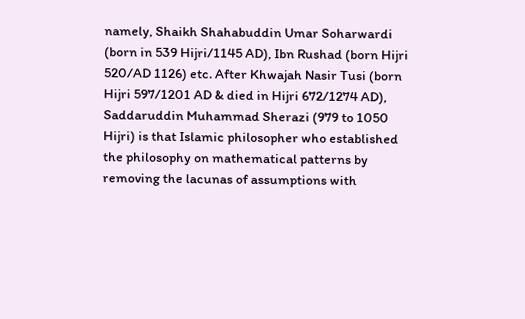namely, Shaikh Shahabuddin Umar Soharwardi (born in 539 Hijri/1145 AD), Ibn Rushad (born Hijri 520/AD 1126) etc. After Khwajah Nasir Tusi (born Hijri 597/1201 AD & died in Hijri 672/1274 AD), Saddaruddin Muhammad Sherazi (979 to 1050 Hijri) is that Islamic philosopher who established the philosophy on mathematical patterns by removing the lacunas of assumptions with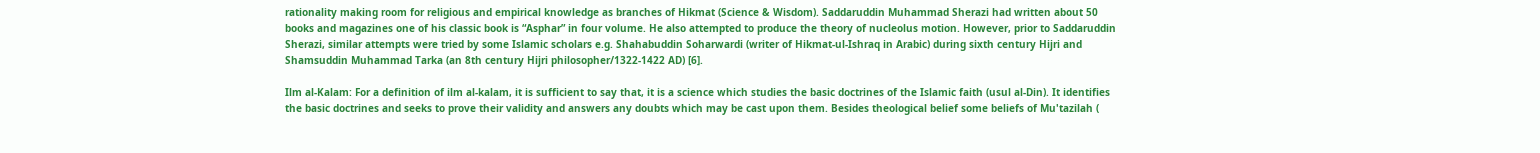rationality making room for religious and empirical knowledge as branches of Hikmat (Science & Wisdom). Saddaruddin Muhammad Sherazi had written about 50 books and magazines one of his classic book is “Asphar” in four volume. He also attempted to produce the theory of nucleolus motion. However, prior to Saddaruddin Sherazi, similar attempts were tried by some Islamic scholars e.g. Shahabuddin Soharwardi (writer of Hikmat-ul-Ishraq in Arabic) during sixth century Hijri and Shamsuddin Muhammad Tarka (an 8th century Hijri philosopher/1322-1422 AD) [6].

Ilm al-Kalam: For a definition of ilm al-kalam, it is sufficient to say that, it is a science which studies the basic doctrines of the Islamic faith (usul al-Din). It identifies the basic doctrines and seeks to prove their validity and answers any doubts which may be cast upon them. Besides theological belief some beliefs of Mu'tazilah (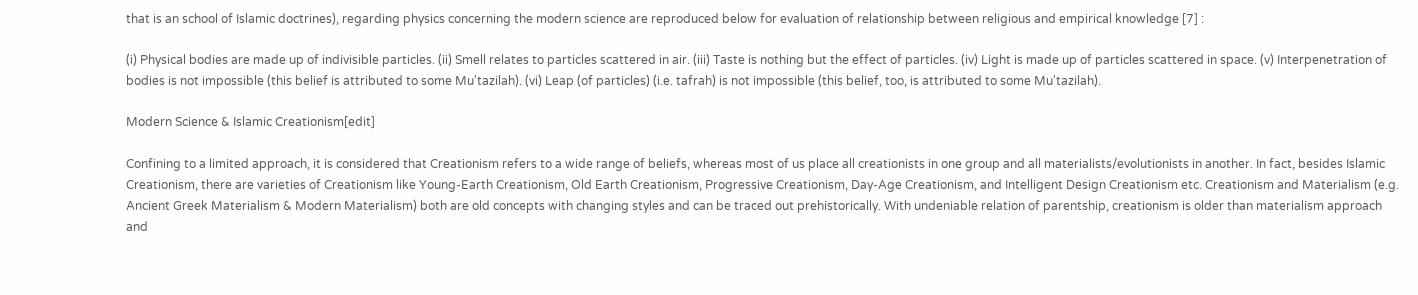that is an school of Islamic doctrines), regarding physics concerning the modern science are reproduced below for evaluation of relationship between religious and empirical knowledge [7] :

(i) Physical bodies are made up of indivisible particles. (ii) Smell relates to particles scattered in air. (iii) Taste is nothing but the effect of particles. (iv) Light is made up of particles scattered in space. (v) Interpenetration of bodies is not impossible (this belief is attributed to some Mu'tazilah). (vi) Leap (of particles) (i.e. tafrah) is not impossible (this belief, too, is attributed to some Mu'tazilah).

Modern Science & Islamic Creationism[edit]

Confining to a limited approach, it is considered that Creationism refers to a wide range of beliefs, whereas most of us place all creationists in one group and all materialists/evolutionists in another. In fact, besides Islamic Creationism, there are varieties of Creationism like Young-Earth Creationism, Old Earth Creationism, Progressive Creationism, Day-Age Creationism, and Intelligent Design Creationism etc. Creationism and Materialism (e.g. Ancient Greek Materialism & Modern Materialism) both are old concepts with changing styles and can be traced out prehistorically. With undeniable relation of parentship, creationism is older than materialism approach and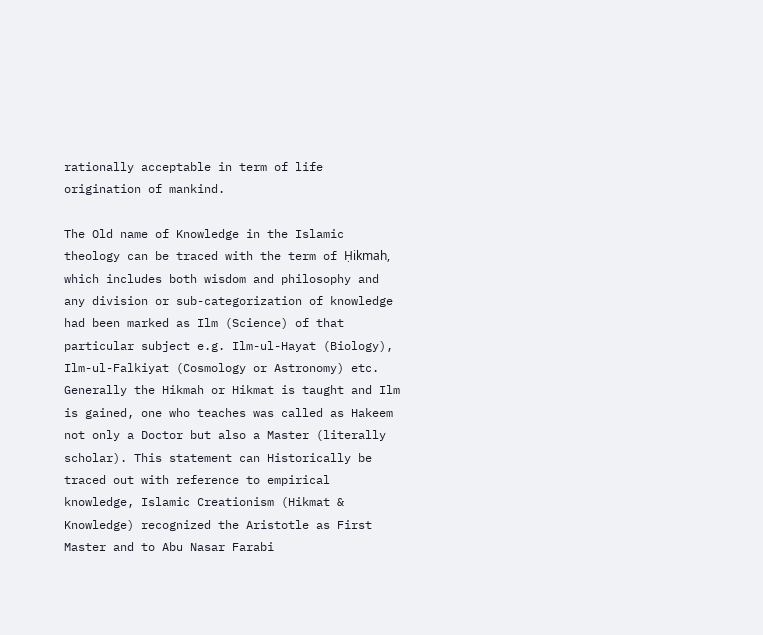rationally acceptable in term of life origination of mankind.

The Old name of Knowledge in the Islamic theology can be traced with the term of Ḥikmah, which includes both wisdom and philosophy and any division or sub-categorization of knowledge had been marked as Ilm (Science) of that particular subject e.g. Ilm-ul-Hayat (Biology), Ilm-ul-Falkiyat (Cosmology or Astronomy) etc. Generally the Hikmah or Hikmat is taught and Ilm is gained, one who teaches was called as Hakeem not only a Doctor but also a Master (literally scholar). This statement can Historically be traced out with reference to empirical knowledge, Islamic Creationism (Hikmat & Knowledge) recognized the Aristotle as First Master and to Abu Nasar Farabi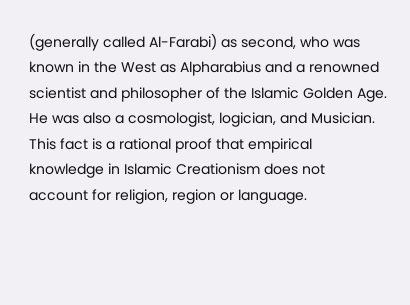(generally called Al-Farabi) as second, who was known in the West as Alpharabius and a renowned scientist and philosopher of the Islamic Golden Age. He was also a cosmologist, logician, and Musician. This fact is a rational proof that empirical knowledge in Islamic Creationism does not account for religion, region or language.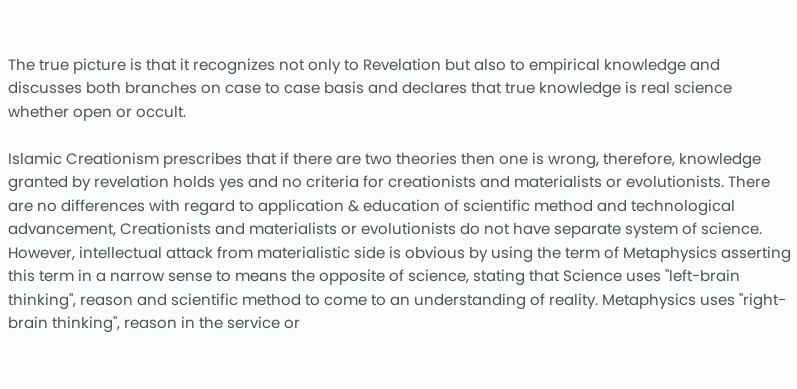The true picture is that it recognizes not only to Revelation but also to empirical knowledge and discusses both branches on case to case basis and declares that true knowledge is real science whether open or occult.

Islamic Creationism prescribes that if there are two theories then one is wrong, therefore, knowledge granted by revelation holds yes and no criteria for creationists and materialists or evolutionists. There are no differences with regard to application & education of scientific method and technological advancement, Creationists and materialists or evolutionists do not have separate system of science. However, intellectual attack from materialistic side is obvious by using the term of Metaphysics asserting this term in a narrow sense to means the opposite of science, stating that Science uses "left-brain thinking", reason and scientific method to come to an understanding of reality. Metaphysics uses "right-brain thinking", reason in the service or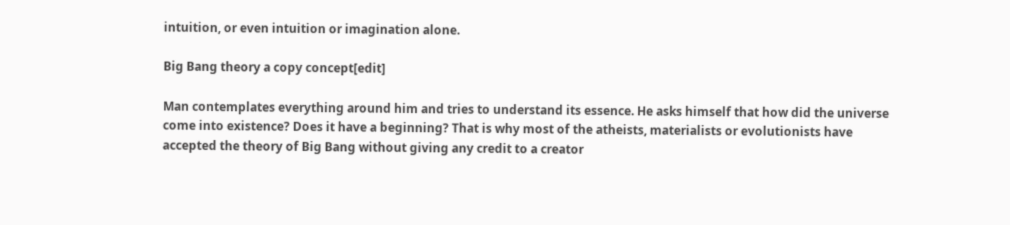intuition, or even intuition or imagination alone.

Big Bang theory a copy concept[edit]

Man contemplates everything around him and tries to understand its essence. He asks himself that how did the universe come into existence? Does it have a beginning? That is why most of the atheists, materialists or evolutionists have accepted the theory of Big Bang without giving any credit to a creator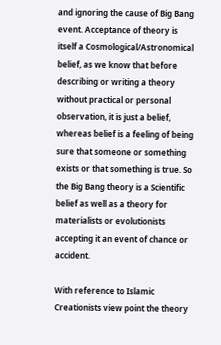and ignoring the cause of Big Bang event. Acceptance of theory is itself a Cosmological/Astronomical belief, as we know that before describing or writing a theory without practical or personal observation, it is just a belief, whereas belief is a feeling of being sure that someone or something exists or that something is true. So the Big Bang theory is a Scientific belief as well as a theory for materialists or evolutionists accepting it an event of chance or accident.

With reference to Islamic Creationists view point the theory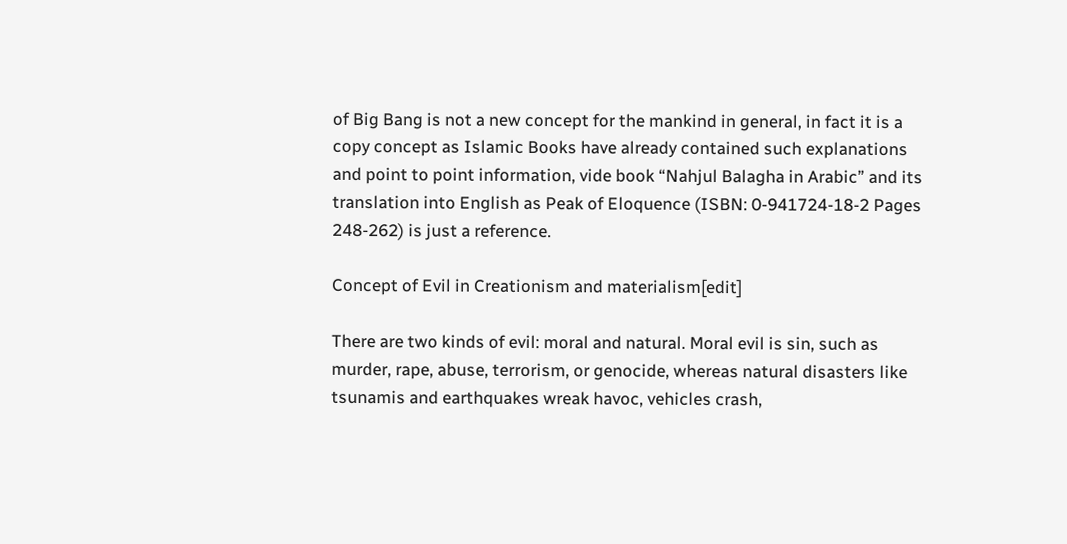of Big Bang is not a new concept for the mankind in general, in fact it is a copy concept as Islamic Books have already contained such explanations and point to point information, vide book “Nahjul Balagha in Arabic” and its translation into English as Peak of Eloquence (ISBN: 0-941724-18-2 Pages 248-262) is just a reference.

Concept of Evil in Creationism and materialism[edit]

There are two kinds of evil: moral and natural. Moral evil is sin, such as murder, rape, abuse, terrorism, or genocide, whereas natural disasters like tsunamis and earthquakes wreak havoc, vehicles crash,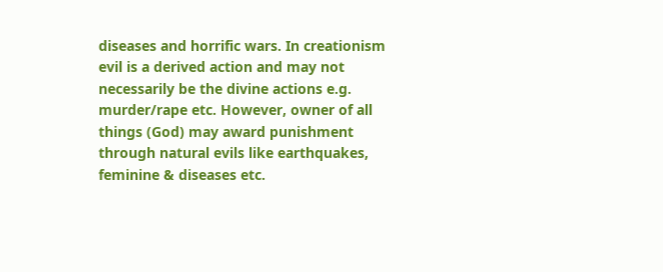diseases and horrific wars. In creationism evil is a derived action and may not necessarily be the divine actions e.g. murder/rape etc. However, owner of all things (God) may award punishment through natural evils like earthquakes, feminine & diseases etc.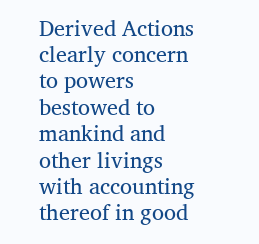Derived Actions clearly concern to powers bestowed to mankind and other livings with accounting thereof in good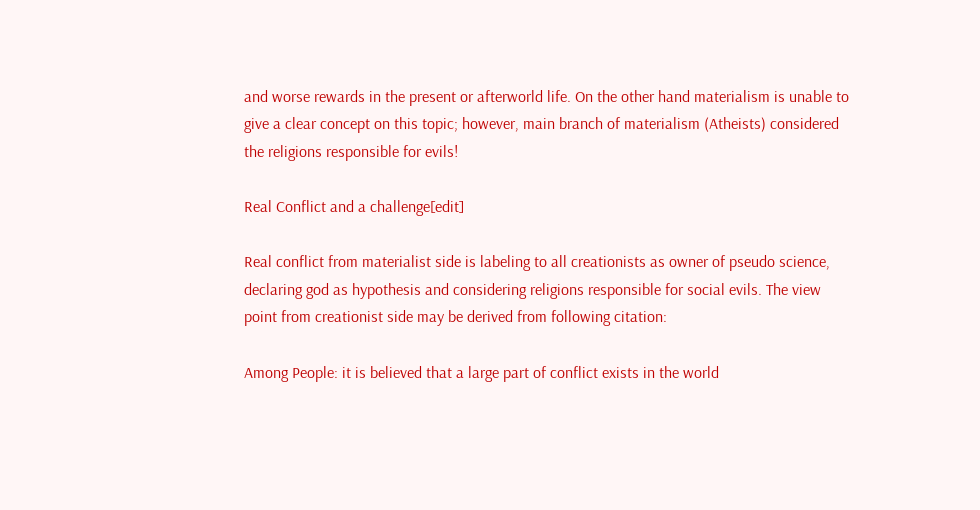and worse rewards in the present or afterworld life. On the other hand materialism is unable to give a clear concept on this topic; however, main branch of materialism (Atheists) considered the religions responsible for evils!

Real Conflict and a challenge[edit]

Real conflict from materialist side is labeling to all creationists as owner of pseudo science, declaring god as hypothesis and considering religions responsible for social evils. The view point from creationist side may be derived from following citation:

Among People: it is believed that a large part of conflict exists in the world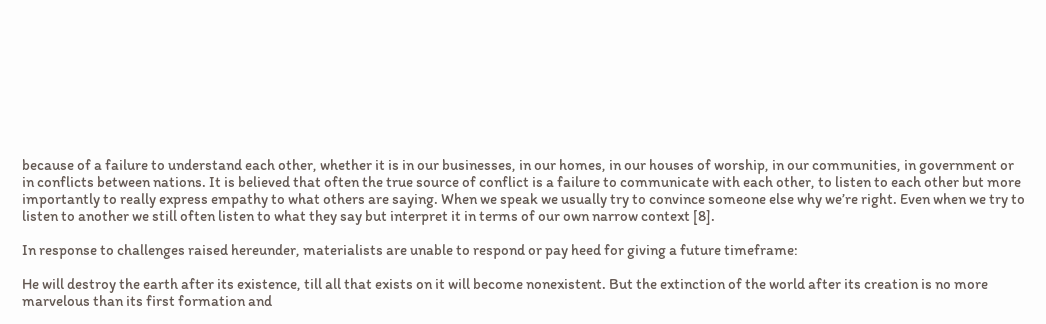because of a failure to understand each other, whether it is in our businesses, in our homes, in our houses of worship, in our communities, in government or in conflicts between nations. It is believed that often the true source of conflict is a failure to communicate with each other, to listen to each other but more importantly to really express empathy to what others are saying. When we speak we usually try to convince someone else why we’re right. Even when we try to listen to another we still often listen to what they say but interpret it in terms of our own narrow context [8].

In response to challenges raised hereunder, materialists are unable to respond or pay heed for giving a future timeframe:

He will destroy the earth after its existence, till all that exists on it will become nonexistent. But the extinction of the world after its creation is no more marvelous than its first formation and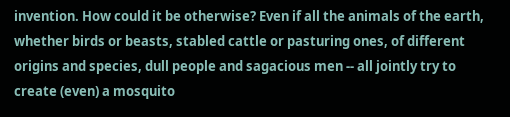invention. How could it be otherwise? Even if all the animals of the earth, whether birds or beasts, stabled cattle or pasturing ones, of different origins and species, dull people and sagacious men -- all jointly try to create (even) a mosquito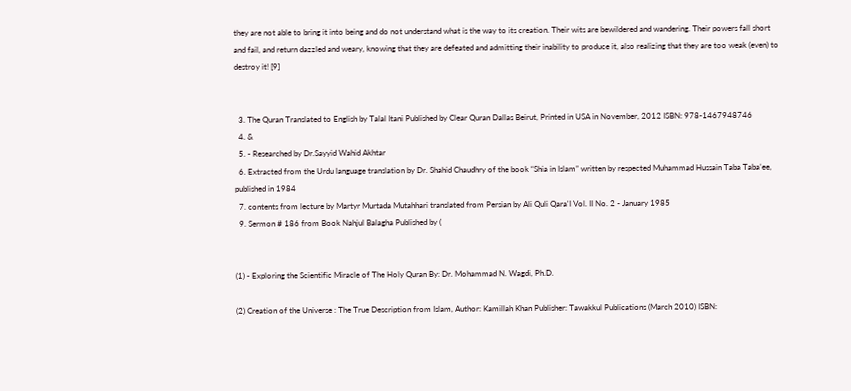they are not able to bring it into being and do not understand what is the way to its creation. Their wits are bewildered and wandering. Their powers fall short and fail, and return dazzled and weary, knowing that they are defeated and admitting their inability to produce it, also realizing that they are too weak (even) to destroy it! [9]


  3. The Quran Translated to English by Talal Itani Published by Clear Quran Dallas Beirut, Printed in USA in November, 2012 ISBN: 978-1467948746
  4. &
  5. - Researched by Dr.Sayyid Wahid Akhtar
  6. Extracted from the Urdu language translation by Dr. Shahid Chaudhry of the book “Shia in Islam” written by respected Muhammad Hussain Taba Taba’ee, published in 1984
  7. contents from lecture by Martyr Murtada Mutahhari translated from Persian by Ali Quli Qara'I Vol. II No. 2 - January 1985
  9. Sermon # 186 from Book Nahjul Balagha Published by (


(1) - Exploring the Scientific Miracle of The Holy Quran By: Dr. Mohammad N. Wagdi, Ph.D.

(2) Creation of the Universe : The True Description from Islam, Author: Kamillah Khan Publisher: Tawakkul Publications (March 2010) ISBN: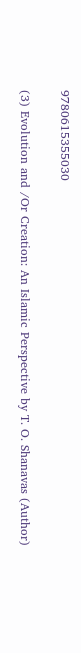9780615355030

(3) Evolution and /Or Creation: An Islamic Perspective by T. O. Shanavas (Author)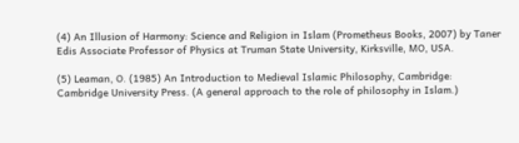(4) An Illusion of Harmony: Science and Religion in Islam (Prometheus Books, 2007) by Taner Edis Associate Professor of Physics at Truman State University, Kirksville, MO, USA.

(5) Leaman, O. (1985) An Introduction to Medieval Islamic Philosophy, Cambridge: Cambridge University Press. (A general approach to the role of philosophy in Islam.)